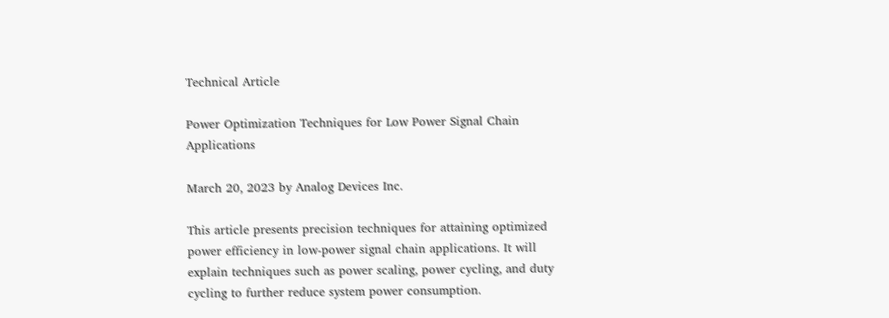Technical Article

Power Optimization Techniques for Low Power Signal Chain Applications

March 20, 2023 by Analog Devices Inc.

This article presents precision techniques for attaining optimized power efficiency in low-power signal chain applications. It will explain techniques such as power scaling, power cycling, and duty cycling to further reduce system power consumption.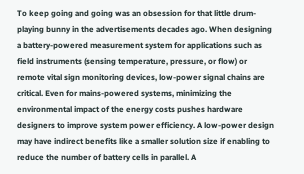To keep going and going was an obsession for that little drum-playing bunny in the advertisements decades ago. When designing a battery-powered measurement system for applications such as field instruments (sensing temperature, pressure, or flow) or remote vital sign monitoring devices, low-power signal chains are critical. Even for mains-powered systems, minimizing the environmental impact of the energy costs pushes hardware designers to improve system power efficiency. A low-power design may have indirect benefits like a smaller solution size if enabling to reduce the number of battery cells in parallel. A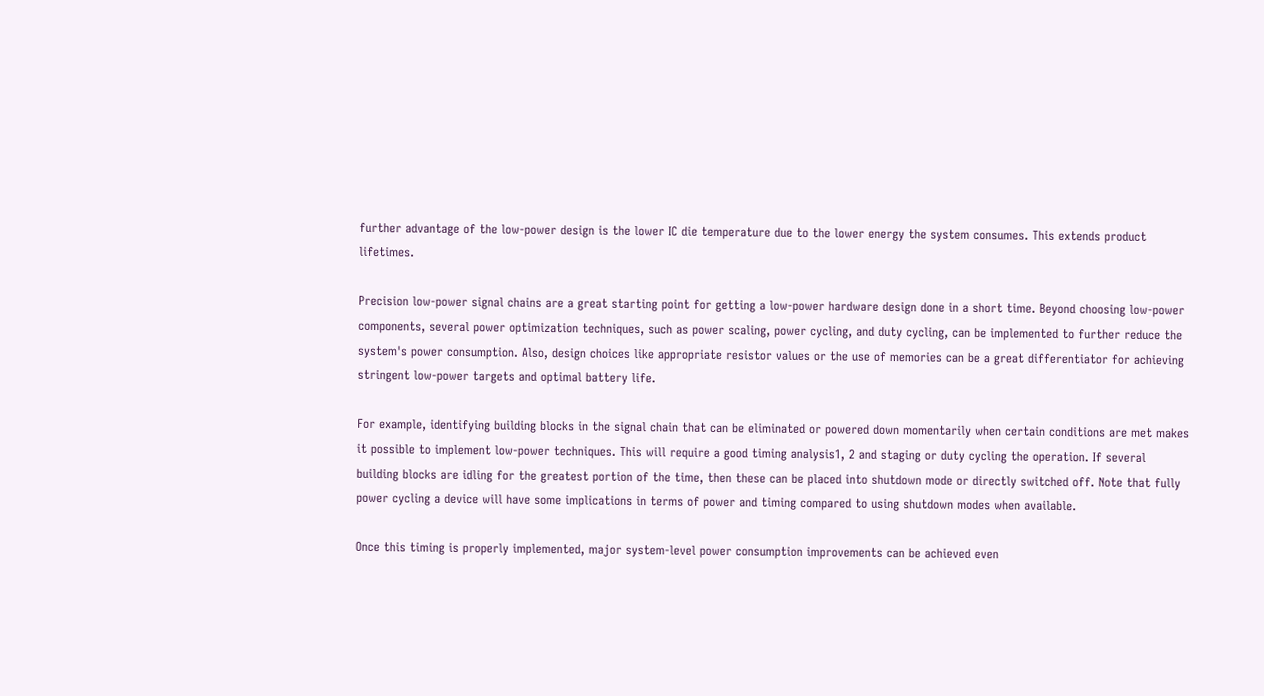further advantage of the low-power design is the lower IC die temperature due to the lower energy the system consumes. This extends product lifetimes.

Precision low-power signal chains are a great starting point for getting a low-power hardware design done in a short time. Beyond choosing low-power components, several power optimization techniques, such as power scaling, power cycling, and duty cycling, can be implemented to further reduce the system's power consumption. Also, design choices like appropriate resistor values or the use of memories can be a great differentiator for achieving stringent low-power targets and optimal battery life.

For example, identifying building blocks in the signal chain that can be eliminated or powered down momentarily when certain conditions are met makes it possible to implement low-power techniques. This will require a good timing analysis1, 2 and staging or duty cycling the operation. If several building blocks are idling for the greatest portion of the time, then these can be placed into shutdown mode or directly switched off. Note that fully power cycling a device will have some implications in terms of power and timing compared to using shutdown modes when available.

Once this timing is properly implemented, major system-level power consumption improvements can be achieved even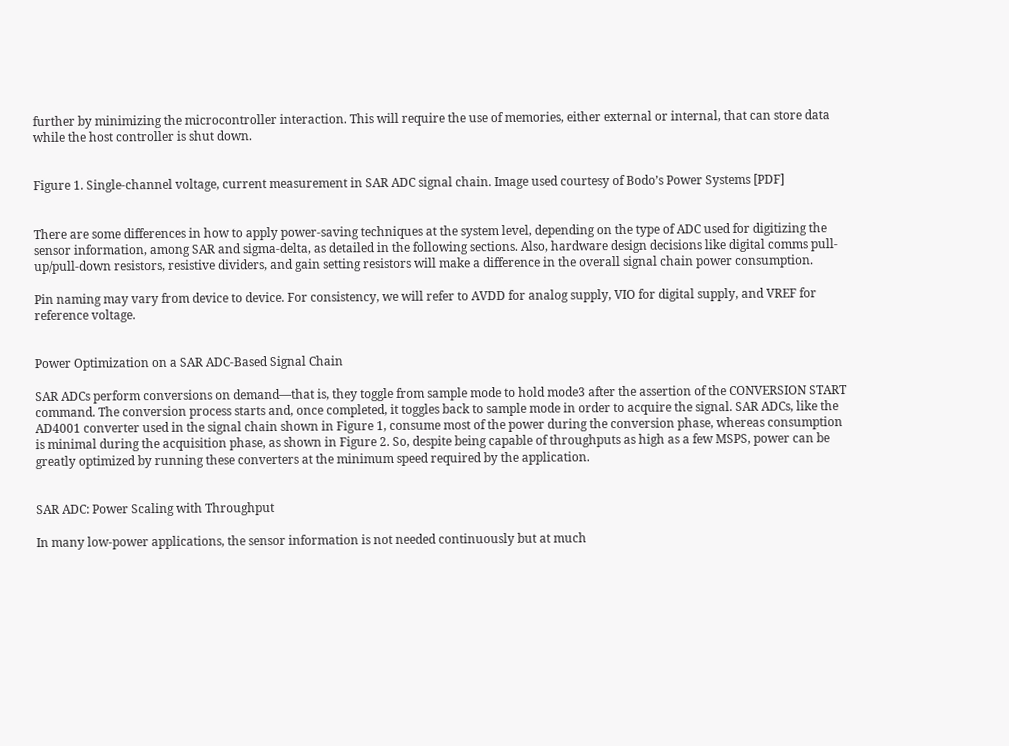further by minimizing the microcontroller interaction. This will require the use of memories, either external or internal, that can store data while the host controller is shut down.


Figure 1. Single-channel voltage, current measurement in SAR ADC signal chain. Image used courtesy of Bodo’s Power Systems [PDF]


There are some differences in how to apply power-saving techniques at the system level, depending on the type of ADC used for digitizing the sensor information, among SAR and sigma-delta, as detailed in the following sections. Also, hardware design decisions like digital comms pull-up/pull-down resistors, resistive dividers, and gain setting resistors will make a difference in the overall signal chain power consumption.

Pin naming may vary from device to device. For consistency, we will refer to AVDD for analog supply, VIO for digital supply, and VREF for reference voltage.


Power Optimization on a SAR ADC-Based Signal Chain

SAR ADCs perform conversions on demand—that is, they toggle from sample mode to hold mode3 after the assertion of the CONVERSION START command. The conversion process starts and, once completed, it toggles back to sample mode in order to acquire the signal. SAR ADCs, like the AD4001 converter used in the signal chain shown in Figure 1, consume most of the power during the conversion phase, whereas consumption is minimal during the acquisition phase, as shown in Figure 2. So, despite being capable of throughputs as high as a few MSPS, power can be greatly optimized by running these converters at the minimum speed required by the application.


SAR ADC: Power Scaling with Throughput

In many low-power applications, the sensor information is not needed continuously but at much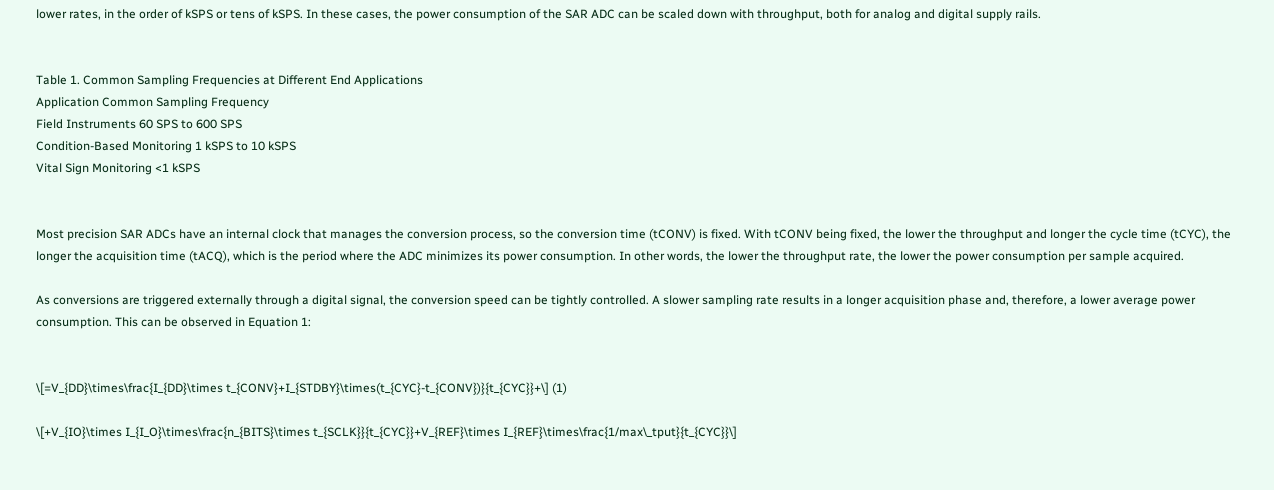lower rates, in the order of kSPS or tens of kSPS. In these cases, the power consumption of the SAR ADC can be scaled down with throughput, both for analog and digital supply rails.


Table 1. Common Sampling Frequencies at Different End Applications
Application Common Sampling Frequency
Field Instruments 60 SPS to 600 SPS
Condition-Based Monitoring 1 kSPS to 10 kSPS
Vital Sign Monitoring <1 kSPS


Most precision SAR ADCs have an internal clock that manages the conversion process, so the conversion time (tCONV) is fixed. With tCONV being fixed, the lower the throughput and longer the cycle time (tCYC), the longer the acquisition time (tACQ), which is the period where the ADC minimizes its power consumption. In other words, the lower the throughput rate, the lower the power consumption per sample acquired.

As conversions are triggered externally through a digital signal, the conversion speed can be tightly controlled. A slower sampling rate results in a longer acquisition phase and, therefore, a lower average power consumption. This can be observed in Equation 1:


\[=V_{DD}\times\frac{I_{DD}\times t_{CONV}+I_{STDBY}\times(t_{CYC}-t_{CONV})}{t_{CYC}}+\] (1)

\[+V_{IO}\times I_{I_O}\times\frac{n_{BITS}\times t_{SCLK}}{t_{CYC}}+V_{REF}\times I_{REF}\times\frac{1/max\_tput}{t_{CYC}}\]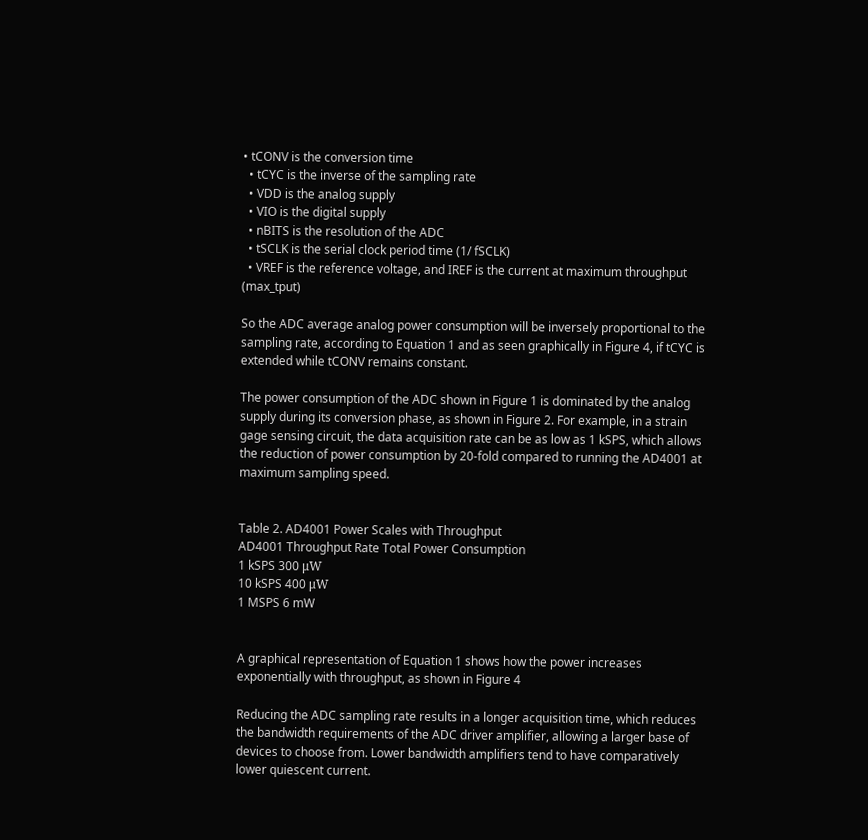• tCONV is the conversion time
  • tCYC is the inverse of the sampling rate
  • VDD is the analog supply
  • VIO is the digital supply
  • nBITS is the resolution of the ADC
  • tSCLK is the serial clock period time (1/ fSCLK)
  • VREF is the reference voltage, and IREF is the current at maximum throughput (max_tput)

So the ADC average analog power consumption will be inversely proportional to the sampling rate, according to Equation 1 and as seen graphically in Figure 4, if tCYC is extended while tCONV remains constant.

The power consumption of the ADC shown in Figure 1 is dominated by the analog supply during its conversion phase, as shown in Figure 2. For example, in a strain gage sensing circuit, the data acquisition rate can be as low as 1 kSPS, which allows the reduction of power consumption by 20-fold compared to running the AD4001 at maximum sampling speed.


Table 2. AD4001 Power Scales with Throughput
AD4001 Throughput Rate Total Power Consumption
1 kSPS 300 μW
10 kSPS 400 μW
1 MSPS 6 mW


A graphical representation of Equation 1 shows how the power increases exponentially with throughput, as shown in Figure 4

Reducing the ADC sampling rate results in a longer acquisition time, which reduces the bandwidth requirements of the ADC driver amplifier, allowing a larger base of devices to choose from. Lower bandwidth amplifiers tend to have comparatively lower quiescent current.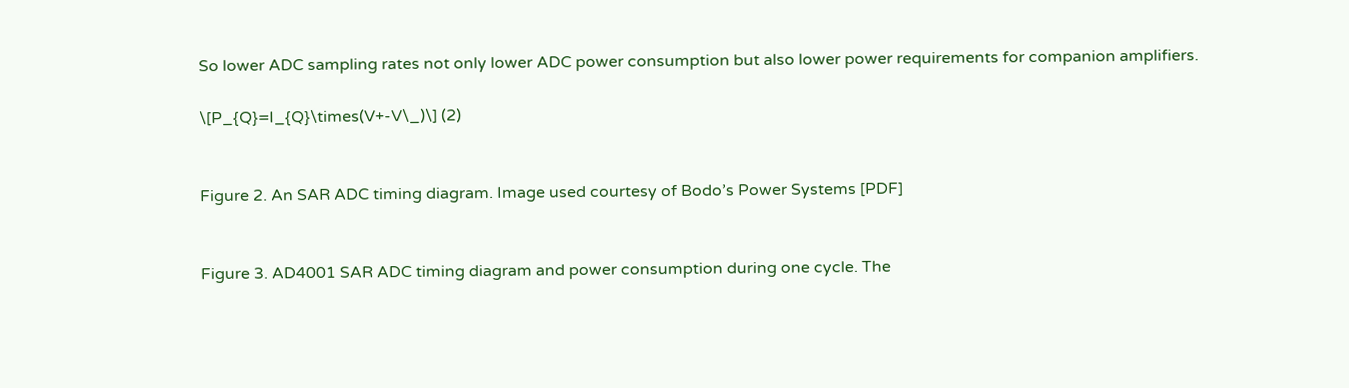So lower ADC sampling rates not only lower ADC power consumption but also lower power requirements for companion amplifiers.

\[P_{Q}=I_{Q}\times(V+-V\_)\] (2)


Figure 2. An SAR ADC timing diagram. Image used courtesy of Bodo’s Power Systems [PDF]


Figure 3. AD4001 SAR ADC timing diagram and power consumption during one cycle. The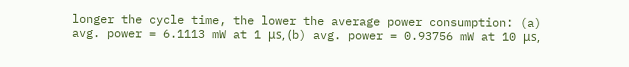longer the cycle time, the lower the average power consumption: (a) avg. power = 6.1113 mW at 1 μs, (b) avg. power = 0.93756 mW at 10 μs,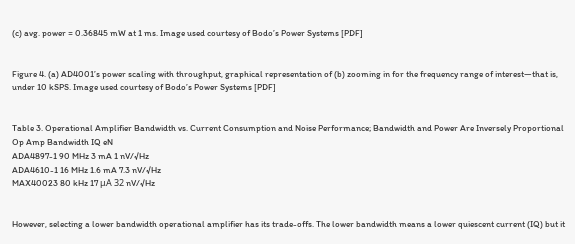(c) avg. power = 0.36845 mW at 1 ms. Image used courtesy of Bodo’s Power Systems [PDF]


Figure 4. (a) AD4001’s power scaling with throughput, graphical representation of (b) zooming in for the frequency range of interest—that is, under 10 kSPS. Image used courtesy of Bodo’s Power Systems [PDF]


Table 3. Operational Amplifier Bandwidth vs. Current Consumption and Noise Performance; Bandwidth and Power Are Inversely Proportional
Op Amp Bandwidth IQ eN
ADA4897-1 90 MHz 3 mA 1 nV/√Hz
ADA4610-1 16 MHz 1.6 mA 7.3 nV/√Hz
MAX40023 80 kHz 17 μA 32 nV/√Hz


However, selecting a lower bandwidth operational amplifier has its trade-offs. The lower bandwidth means a lower quiescent current (IQ) but it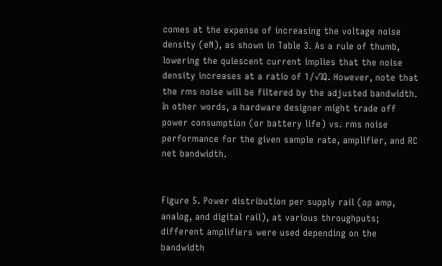comes at the expense of increasing the voltage noise density (eN), as shown in Table 3. As a rule of thumb, lowering the quiescent current implies that the noise density increases at a ratio of 1/√IQ. However, note that the rms noise will be filtered by the adjusted bandwidth. In other words, a hardware designer might trade off power consumption (or battery life) vs. rms noise performance for the given sample rate, amplifier, and RC net bandwidth.


Figure 5. Power distribution per supply rail (op amp, analog, and digital rail), at various throughputs; different amplifiers were used depending on the bandwidth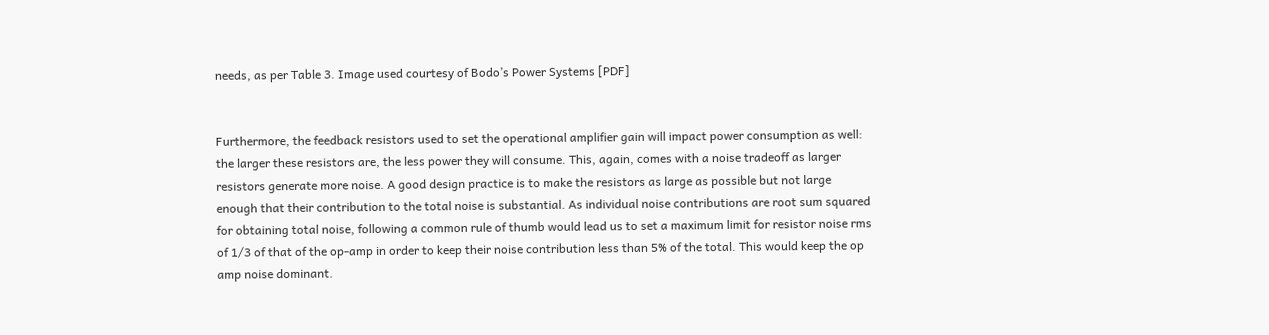needs, as per Table 3. Image used courtesy of Bodo’s Power Systems [PDF]


Furthermore, the feedback resistors used to set the operational amplifier gain will impact power consumption as well: the larger these resistors are, the less power they will consume. This, again, comes with a noise tradeoff as larger resistors generate more noise. A good design practice is to make the resistors as large as possible but not large enough that their contribution to the total noise is substantial. As individual noise contributions are root sum squared for obtaining total noise, following a common rule of thumb would lead us to set a maximum limit for resistor noise rms of 1/3 of that of the op-amp in order to keep their noise contribution less than 5% of the total. This would keep the op amp noise dominant.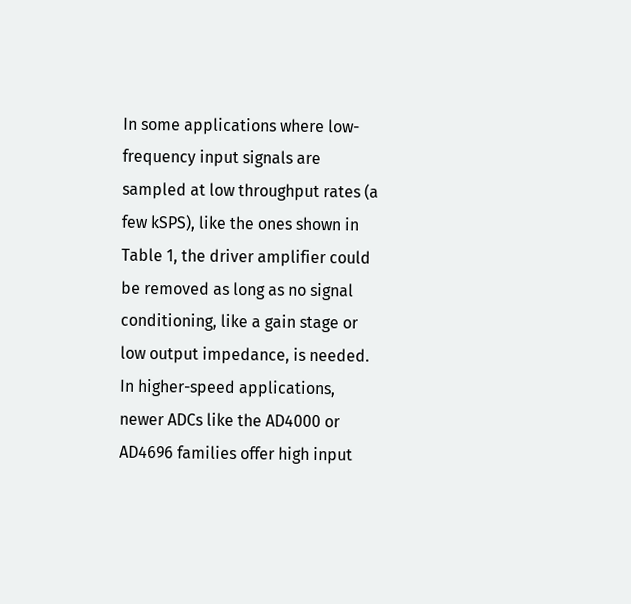In some applications where low-frequency input signals are sampled at low throughput rates (a few kSPS), like the ones shown in Table 1, the driver amplifier could be removed as long as no signal conditioning, like a gain stage or low output impedance, is needed. In higher-speed applications, newer ADCs like the AD4000 or AD4696 families offer high input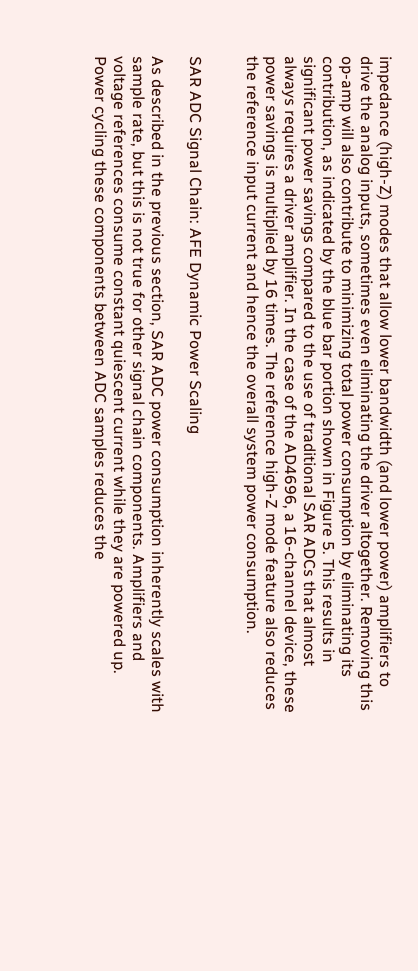impedance (high-Z) modes that allow lower bandwidth (and lower power) amplifiers to drive the analog inputs, sometimes even eliminating the driver altogether. Removing this op-amp will also contribute to minimizing total power consumption by eliminating its contribution, as indicated by the blue bar portion shown in Figure 5. This results in significant power savings compared to the use of traditional SAR ADCs that almost always requires a driver amplifier. In the case of the AD4696, a 16-channel device, these power savings is multiplied by 16 times. The reference high-Z mode feature also reduces the reference input current and hence the overall system power consumption.


SAR ADC Signal Chain: AFE Dynamic Power Scaling

As described in the previous section, SAR ADC power consumption inherently scales with sample rate, but this is not true for other signal chain components. Amplifiers and voltage references consume constant quiescent current while they are powered up. Power cycling these components between ADC samples reduces the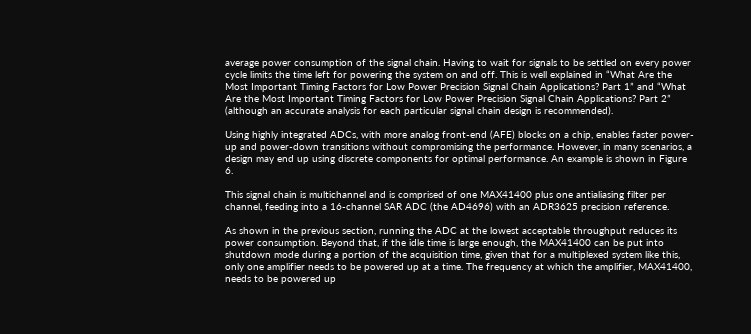average power consumption of the signal chain. Having to wait for signals to be settled on every power cycle limits the time left for powering the system on and off. This is well explained in “What Are the Most Important Timing Factors for Low Power Precision Signal Chain Applications? Part 1” and “What Are the Most Important Timing Factors for Low Power Precision Signal Chain Applications? Part 2” (although an accurate analysis for each particular signal chain design is recommended).

Using highly integrated ADCs, with more analog front-end (AFE) blocks on a chip, enables faster power-up and power-down transitions without compromising the performance. However, in many scenarios, a design may end up using discrete components for optimal performance. An example is shown in Figure 6.

This signal chain is multichannel and is comprised of one MAX41400 plus one antialiasing filter per channel, feeding into a 16-channel SAR ADC (the AD4696) with an ADR3625 precision reference.

As shown in the previous section, running the ADC at the lowest acceptable throughput reduces its power consumption. Beyond that, if the idle time is large enough, the MAX41400 can be put into shutdown mode during a portion of the acquisition time, given that for a multiplexed system like this, only one amplifier needs to be powered up at a time. The frequency at which the amplifier, MAX41400, needs to be powered up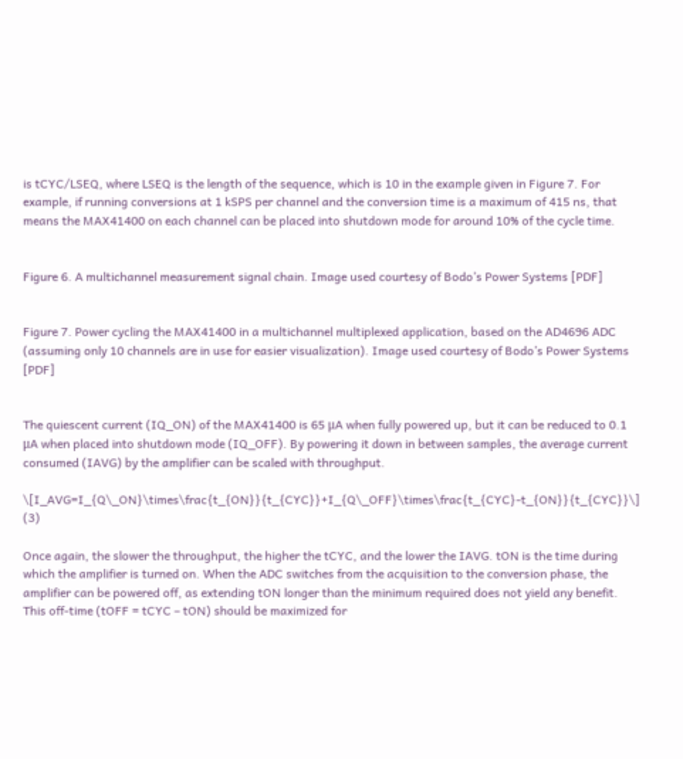is tCYC/LSEQ, where LSEQ is the length of the sequence, which is 10 in the example given in Figure 7. For example, if running conversions at 1 kSPS per channel and the conversion time is a maximum of 415 ns, that means the MAX41400 on each channel can be placed into shutdown mode for around 10% of the cycle time.


Figure 6. A multichannel measurement signal chain. Image used courtesy of Bodo’s Power Systems [PDF]


Figure 7. Power cycling the MAX41400 in a multichannel multiplexed application, based on the AD4696 ADC (assuming only 10 channels are in use for easier visualization). Image used courtesy of Bodo’s Power Systems [PDF]


The quiescent current (IQ_ON) of the MAX41400 is 65 μA when fully powered up, but it can be reduced to 0.1 μA when placed into shutdown mode (IQ_OFF). By powering it down in between samples, the average current consumed (IAVG) by the amplifier can be scaled with throughput.

\[I_AVG=I_{Q\_ON}\times\frac{t_{ON}}{t_{CYC}}+I_{Q\_OFF}\times\frac{t_{CYC}-t_{ON}}{t_{CYC}}\] (3)

Once again, the slower the throughput, the higher the tCYC, and the lower the IAVG. tON is the time during which the amplifier is turned on. When the ADC switches from the acquisition to the conversion phase, the amplifier can be powered off, as extending tON longer than the minimum required does not yield any benefit. This off-time (tOFF = tCYC – tON) should be maximized for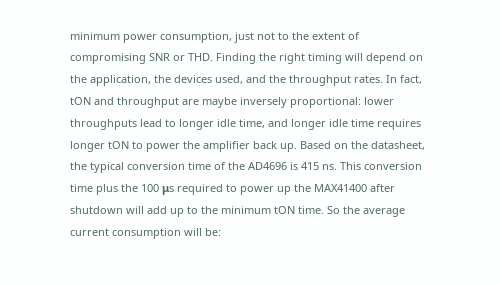minimum power consumption, just not to the extent of compromising SNR or THD. Finding the right timing will depend on the application, the devices used, and the throughput rates. In fact, tON and throughput are maybe inversely proportional: lower throughputs lead to longer idle time, and longer idle time requires longer tON to power the amplifier back up. Based on the datasheet, the typical conversion time of the AD4696 is 415 ns. This conversion time plus the 100 μs required to power up the MAX41400 after shutdown will add up to the minimum tON time. So the average current consumption will be: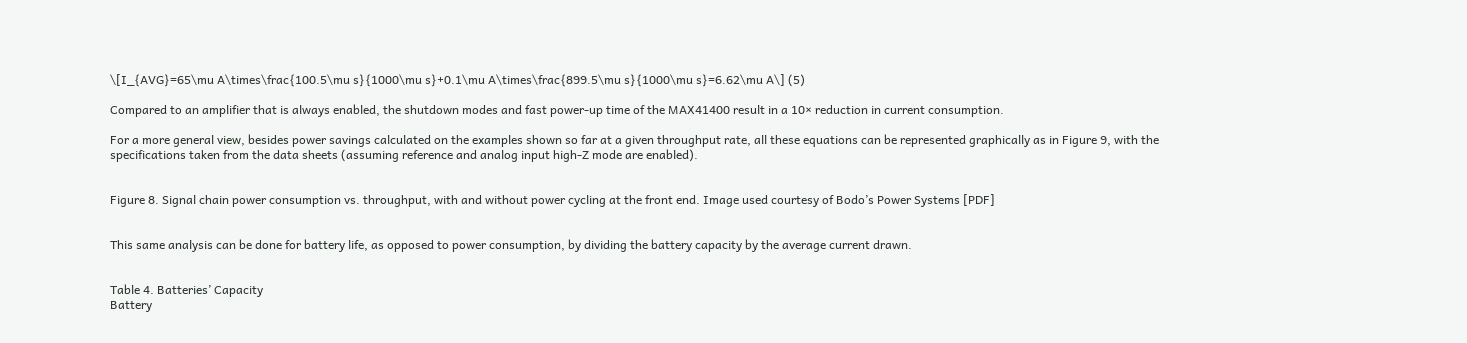\[I_{AVG}=65\mu A\times\frac{100.5\mu s}{1000\mu s}+0.1\mu A\times\frac{899.5\mu s}{1000\mu s}=6.62\mu A\] (5)

Compared to an amplifier that is always enabled, the shutdown modes and fast power-up time of the MAX41400 result in a 10× reduction in current consumption.

For a more general view, besides power savings calculated on the examples shown so far at a given throughput rate, all these equations can be represented graphically as in Figure 9, with the specifications taken from the data sheets (assuming reference and analog input high-Z mode are enabled).


Figure 8. Signal chain power consumption vs. throughput, with and without power cycling at the front end. Image used courtesy of Bodo’s Power Systems [PDF]


This same analysis can be done for battery life, as opposed to power consumption, by dividing the battery capacity by the average current drawn.


Table 4. Batteries’ Capacity
Battery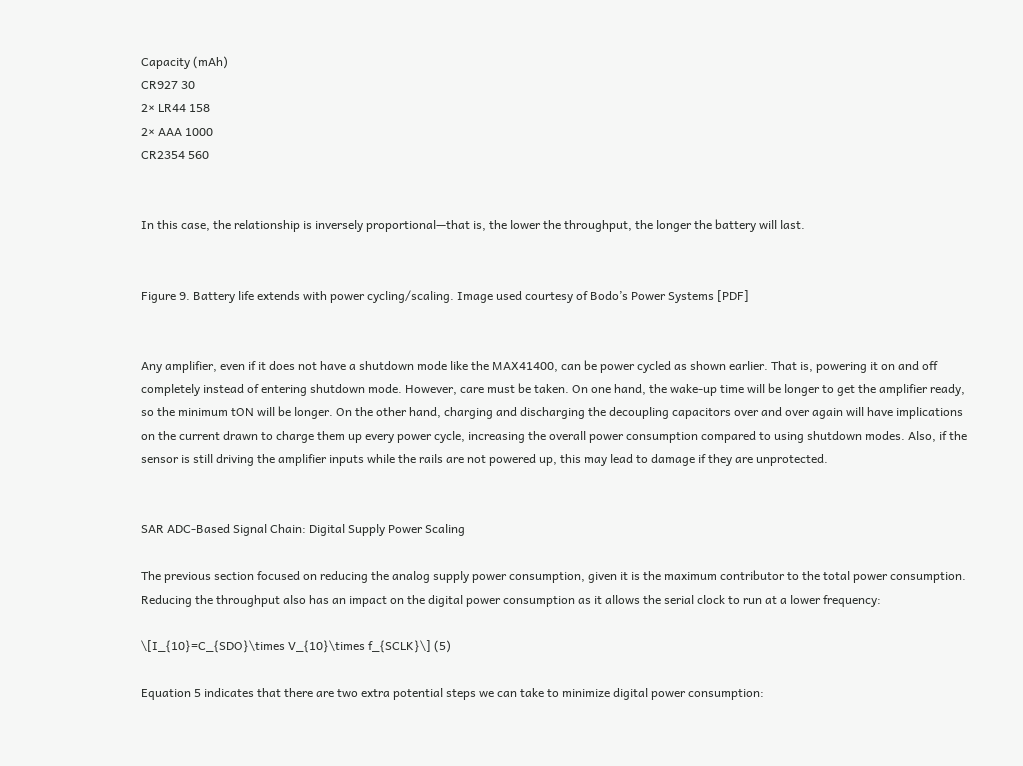Capacity (mAh)
CR927 30
2× LR44 158
2× AAA 1000
CR2354 560


In this case, the relationship is inversely proportional—that is, the lower the throughput, the longer the battery will last.


Figure 9. Battery life extends with power cycling/scaling. Image used courtesy of Bodo’s Power Systems [PDF]


Any amplifier, even if it does not have a shutdown mode like the MAX41400, can be power cycled as shown earlier. That is, powering it on and off completely instead of entering shutdown mode. However, care must be taken. On one hand, the wake-up time will be longer to get the amplifier ready, so the minimum tON will be longer. On the other hand, charging and discharging the decoupling capacitors over and over again will have implications on the current drawn to charge them up every power cycle, increasing the overall power consumption compared to using shutdown modes. Also, if the sensor is still driving the amplifier inputs while the rails are not powered up, this may lead to damage if they are unprotected.


SAR ADC-Based Signal Chain: Digital Supply Power Scaling

The previous section focused on reducing the analog supply power consumption, given it is the maximum contributor to the total power consumption. Reducing the throughput also has an impact on the digital power consumption as it allows the serial clock to run at a lower frequency:

\[I_{10}=C_{SDO}\times V_{10}\times f_{SCLK}\] (5)

Equation 5 indicates that there are two extra potential steps we can take to minimize digital power consumption: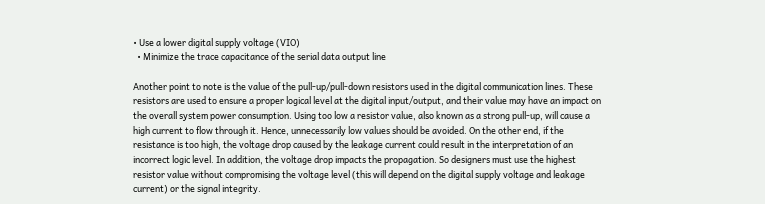• Use a lower digital supply voltage (VIO)
  • Minimize the trace capacitance of the serial data output line

Another point to note is the value of the pull-up/pull-down resistors used in the digital communication lines. These resistors are used to ensure a proper logical level at the digital input/output, and their value may have an impact on the overall system power consumption. Using too low a resistor value, also known as a strong pull-up, will cause a high current to flow through it. Hence, unnecessarily low values should be avoided. On the other end, if the resistance is too high, the voltage drop caused by the leakage current could result in the interpretation of an incorrect logic level. In addition, the voltage drop impacts the propagation. So designers must use the highest resistor value without compromising the voltage level (this will depend on the digital supply voltage and leakage current) or the signal integrity.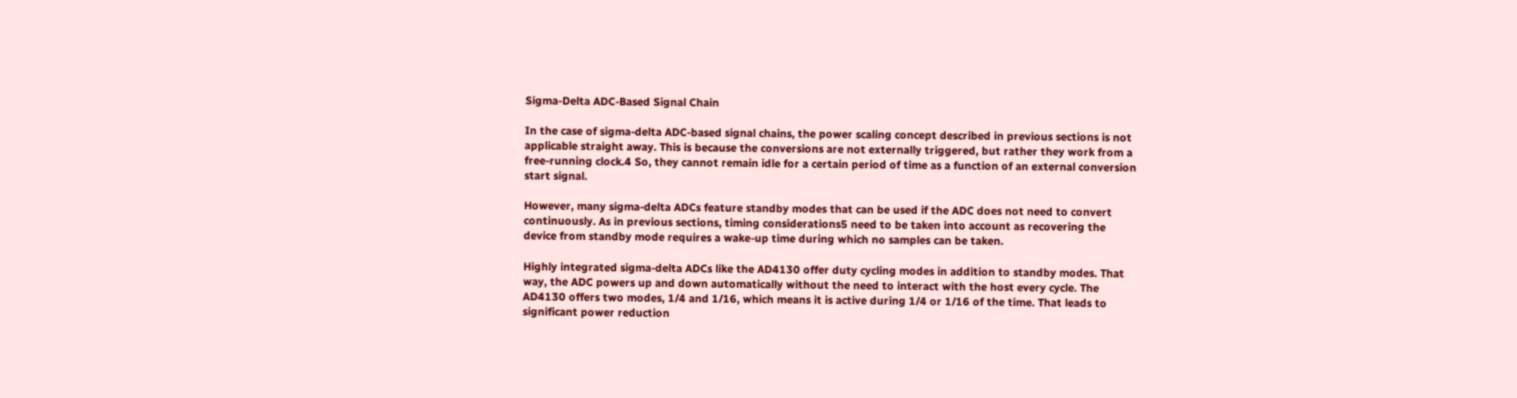Sigma-Delta ADC-Based Signal Chain

In the case of sigma-delta ADC-based signal chains, the power scaling concept described in previous sections is not applicable straight away. This is because the conversions are not externally triggered, but rather they work from a free-running clock.4 So, they cannot remain idle for a certain period of time as a function of an external conversion start signal.

However, many sigma-delta ADCs feature standby modes that can be used if the ADC does not need to convert continuously. As in previous sections, timing considerations5 need to be taken into account as recovering the device from standby mode requires a wake-up time during which no samples can be taken.

Highly integrated sigma-delta ADCs like the AD4130 offer duty cycling modes in addition to standby modes. That way, the ADC powers up and down automatically without the need to interact with the host every cycle. The AD4130 offers two modes, 1/4 and 1/16, which means it is active during 1/4 or 1/16 of the time. That leads to significant power reduction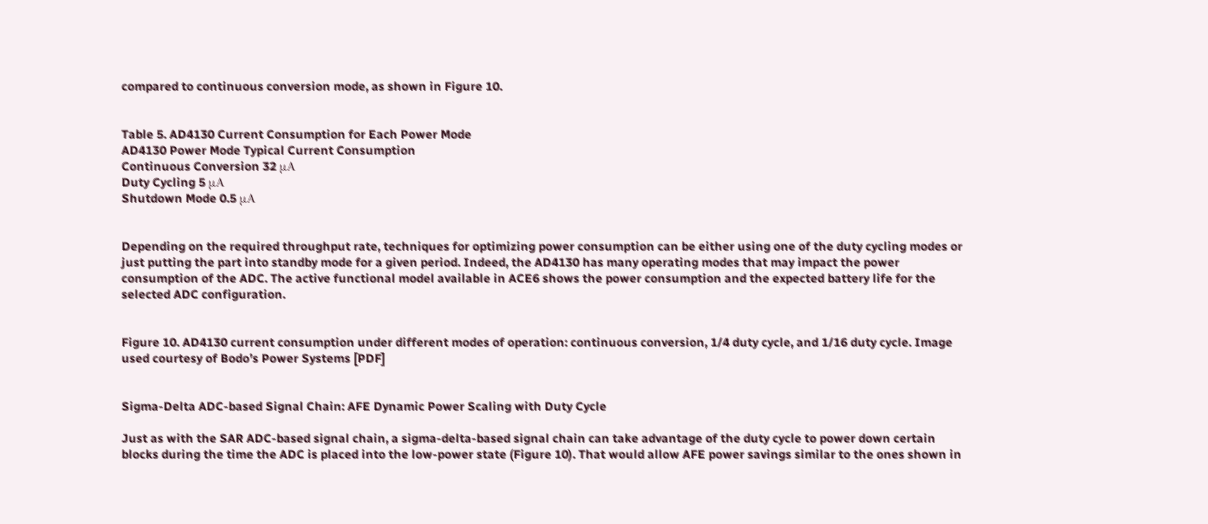compared to continuous conversion mode, as shown in Figure 10.


Table 5. AD4130 Current Consumption for Each Power Mode
AD4130 Power Mode Typical Current Consumption
Continuous Conversion 32 μA
Duty Cycling 5 μA
Shutdown Mode 0.5 μA


Depending on the required throughput rate, techniques for optimizing power consumption can be either using one of the duty cycling modes or just putting the part into standby mode for a given period. Indeed, the AD4130 has many operating modes that may impact the power consumption of the ADC. The active functional model available in ACE6 shows the power consumption and the expected battery life for the selected ADC configuration.


Figure 10. AD4130 current consumption under different modes of operation: continuous conversion, 1/4 duty cycle, and 1/16 duty cycle. Image used courtesy of Bodo’s Power Systems [PDF]


Sigma-Delta ADC-based Signal Chain: AFE Dynamic Power Scaling with Duty Cycle

Just as with the SAR ADC-based signal chain, a sigma-delta-based signal chain can take advantage of the duty cycle to power down certain blocks during the time the ADC is placed into the low-power state (Figure 10). That would allow AFE power savings similar to the ones shown in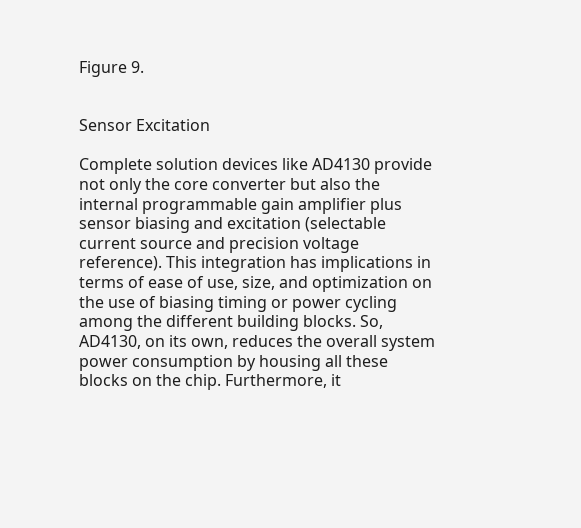Figure 9.


Sensor Excitation

Complete solution devices like AD4130 provide not only the core converter but also the internal programmable gain amplifier plus sensor biasing and excitation (selectable current source and precision voltage reference). This integration has implications in terms of ease of use, size, and optimization on the use of biasing timing or power cycling among the different building blocks. So, AD4130, on its own, reduces the overall system power consumption by housing all these blocks on the chip. Furthermore, it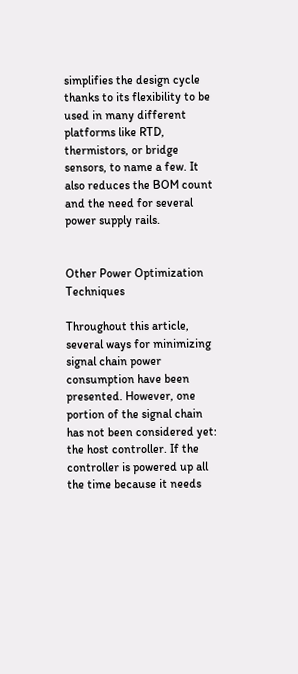simplifies the design cycle thanks to its flexibility to be used in many different platforms like RTD, thermistors, or bridge sensors, to name a few. It also reduces the BOM count and the need for several power supply rails.


Other Power Optimization Techniques

Throughout this article, several ways for minimizing signal chain power consumption have been presented. However, one portion of the signal chain has not been considered yet: the host controller. If the controller is powered up all the time because it needs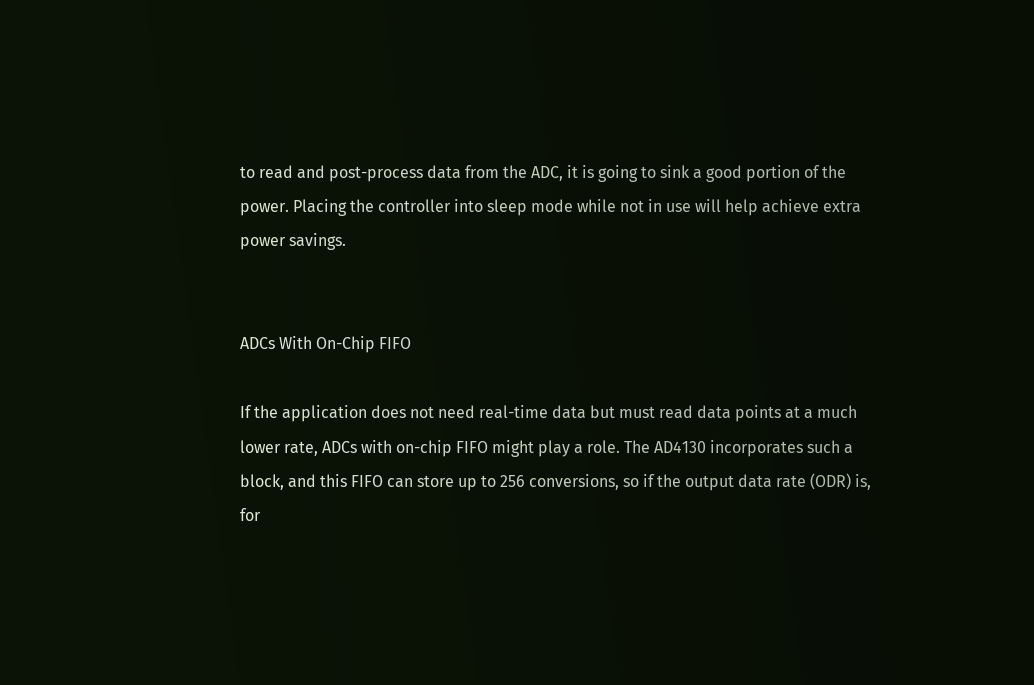to read and post-process data from the ADC, it is going to sink a good portion of the power. Placing the controller into sleep mode while not in use will help achieve extra power savings.


ADCs With On-Chip FIFO

If the application does not need real-time data but must read data points at a much lower rate, ADCs with on-chip FIFO might play a role. The AD4130 incorporates such a block, and this FIFO can store up to 256 conversions, so if the output data rate (ODR) is, for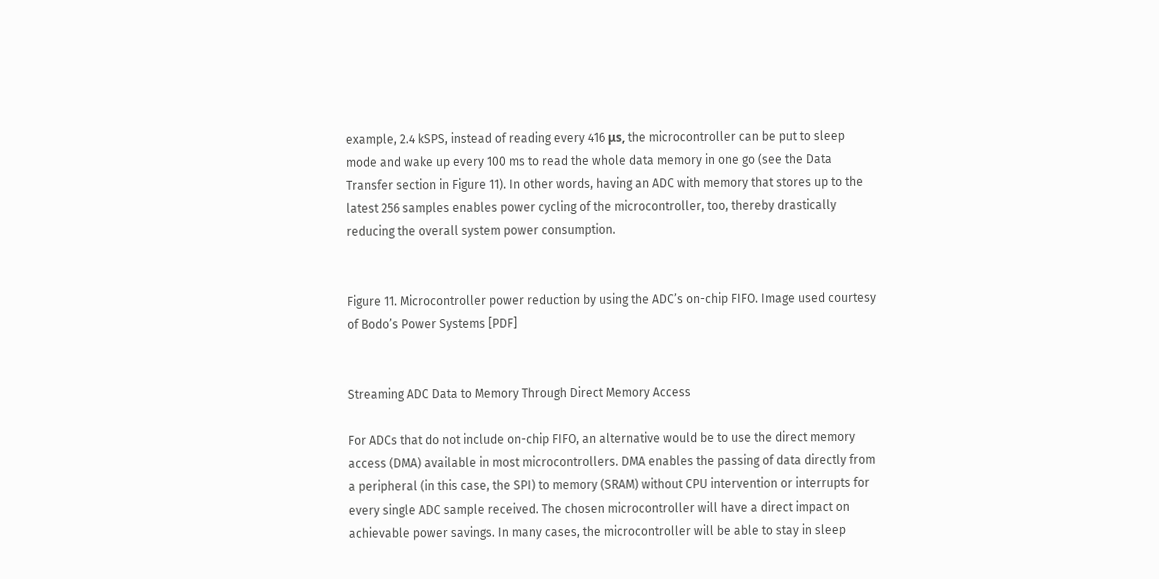example, 2.4 kSPS, instead of reading every 416 μs, the microcontroller can be put to sleep mode and wake up every 100 ms to read the whole data memory in one go (see the Data Transfer section in Figure 11). In other words, having an ADC with memory that stores up to the latest 256 samples enables power cycling of the microcontroller, too, thereby drastically reducing the overall system power consumption.


Figure 11. Microcontroller power reduction by using the ADC’s on-chip FIFO. Image used courtesy of Bodo’s Power Systems [PDF]


Streaming ADC Data to Memory Through Direct Memory Access

For ADCs that do not include on-chip FIFO, an alternative would be to use the direct memory access (DMA) available in most microcontrollers. DMA enables the passing of data directly from a peripheral (in this case, the SPI) to memory (SRAM) without CPU intervention or interrupts for every single ADC sample received. The chosen microcontroller will have a direct impact on achievable power savings. In many cases, the microcontroller will be able to stay in sleep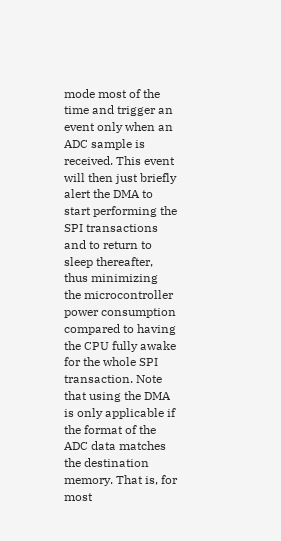mode most of the time and trigger an event only when an ADC sample is received. This event will then just briefly alert the DMA to start performing the SPI transactions and to return to sleep thereafter, thus minimizing the microcontroller power consumption compared to having the CPU fully awake for the whole SPI transaction. Note that using the DMA is only applicable if the format of the ADC data matches the destination memory. That is, for most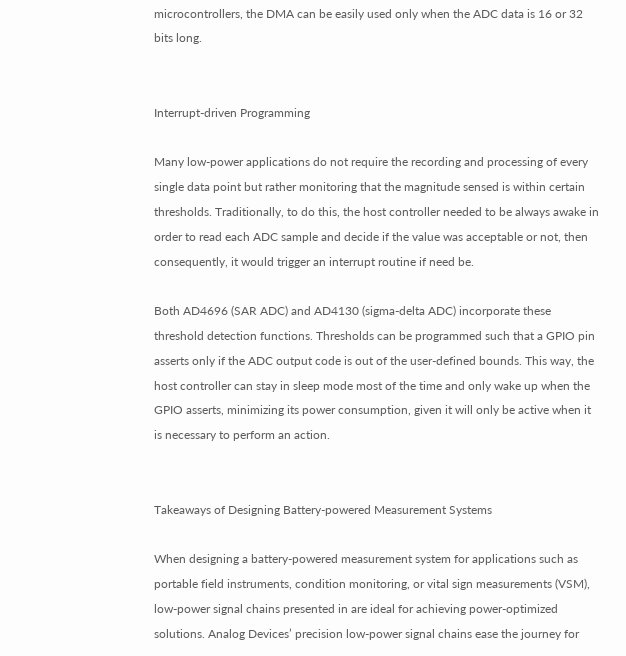microcontrollers, the DMA can be easily used only when the ADC data is 16 or 32 bits long.


Interrupt-driven Programming

Many low-power applications do not require the recording and processing of every single data point but rather monitoring that the magnitude sensed is within certain thresholds. Traditionally, to do this, the host controller needed to be always awake in order to read each ADC sample and decide if the value was acceptable or not, then consequently, it would trigger an interrupt routine if need be.

Both AD4696 (SAR ADC) and AD4130 (sigma-delta ADC) incorporate these threshold detection functions. Thresholds can be programmed such that a GPIO pin asserts only if the ADC output code is out of the user-defined bounds. This way, the host controller can stay in sleep mode most of the time and only wake up when the GPIO asserts, minimizing its power consumption, given it will only be active when it is necessary to perform an action.


Takeaways of Designing Battery-powered Measurement Systems

When designing a battery-powered measurement system for applications such as portable field instruments, condition monitoring, or vital sign measurements (VSM), low-power signal chains presented in are ideal for achieving power-optimized solutions. Analog Devices’ precision low-power signal chains ease the journey for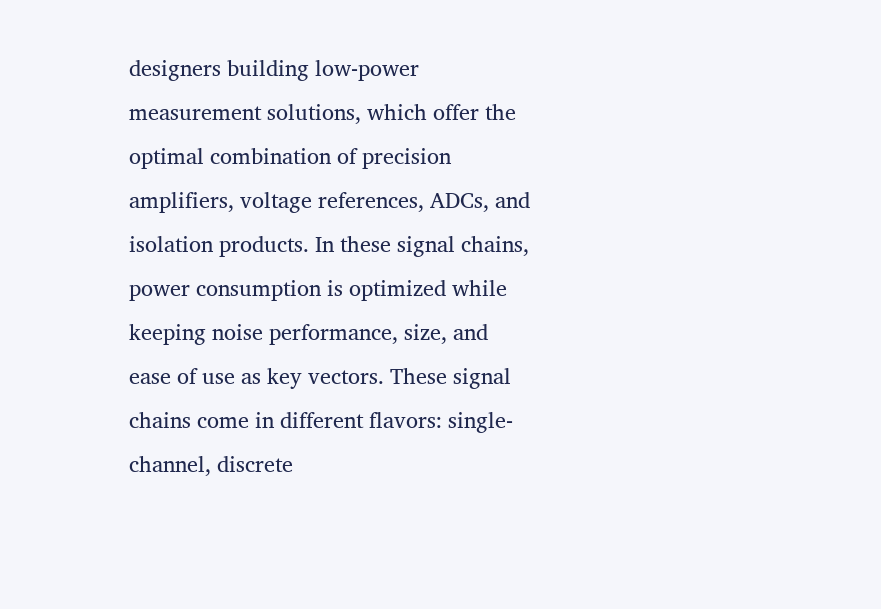designers building low-power measurement solutions, which offer the optimal combination of precision amplifiers, voltage references, ADCs, and isolation products. In these signal chains, power consumption is optimized while keeping noise performance, size, and ease of use as key vectors. These signal chains come in different flavors: single-channel, discrete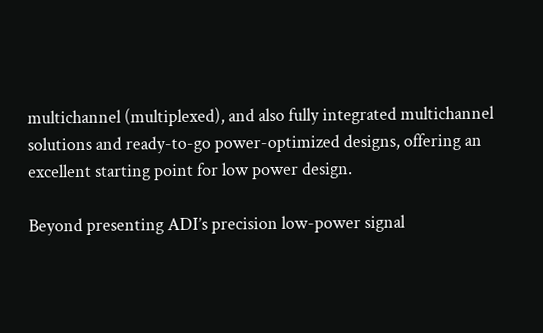multichannel (multiplexed), and also fully integrated multichannel solutions and ready-to-go power-optimized designs, offering an excellent starting point for low power design.

Beyond presenting ADI’s precision low-power signal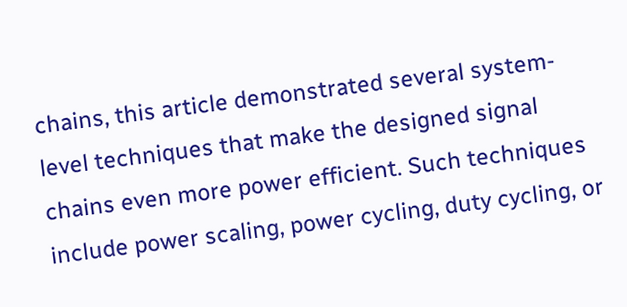chains, this article demonstrated several system-level techniques that make the designed signal chains even more power efficient. Such techniques include power scaling, power cycling, duty cycling, or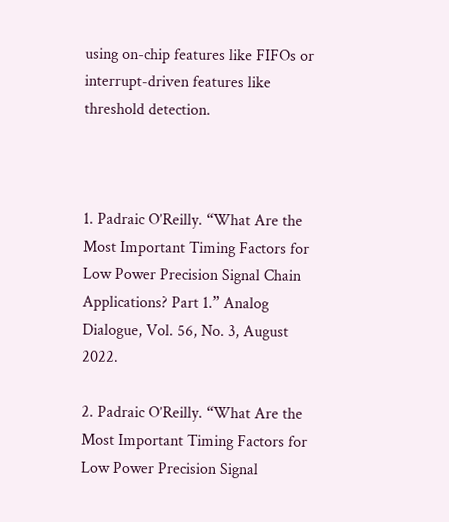using on-chip features like FIFOs or interrupt-driven features like threshold detection.



1. Padraic O’Reilly. “What Are the Most Important Timing Factors for Low Power Precision Signal Chain Applications? Part 1.” Analog Dialogue, Vol. 56, No. 3, August 2022.

2. Padraic O’Reilly. “What Are the Most Important Timing Factors for Low Power Precision Signal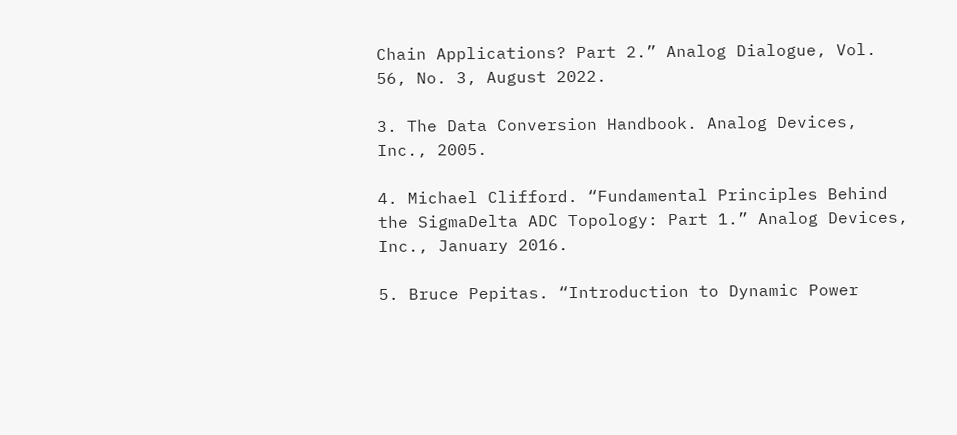Chain Applications? Part 2.” Analog Dialogue, Vol. 56, No. 3, August 2022.

3. The Data Conversion Handbook. Analog Devices, Inc., 2005.

4. Michael Clifford. “Fundamental Principles Behind the SigmaDelta ADC Topology: Part 1.” Analog Devices, Inc., January 2016.

5. Bruce Pepitas. “Introduction to Dynamic Power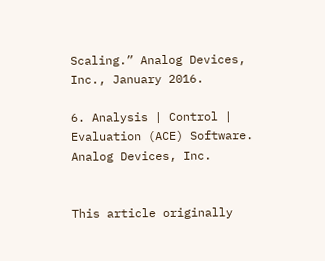Scaling.” Analog Devices, Inc., January 2016.

6. Analysis | Control | Evaluation (ACE) Software. Analog Devices, Inc.


This article originally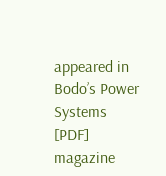appeared in Bodo’s Power Systems [PDF] magazine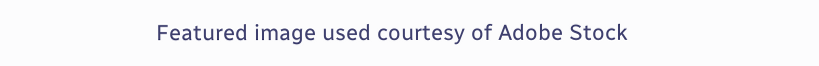Featured image used courtesy of Adobe Stock